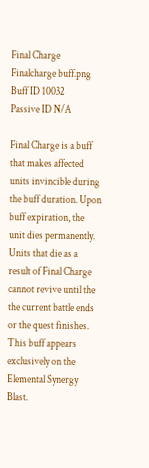Final Charge
Finalcharge buff.png
Buff ID 10032
Passive ID N/A

Final Charge is a buff that makes affected units invincible during the buff duration. Upon buff expiration, the unit dies permanently. Units that die as a result of Final Charge cannot revive until the the current battle ends or the quest finishes. This buff appears exclusively on the Elemental Synergy Blast.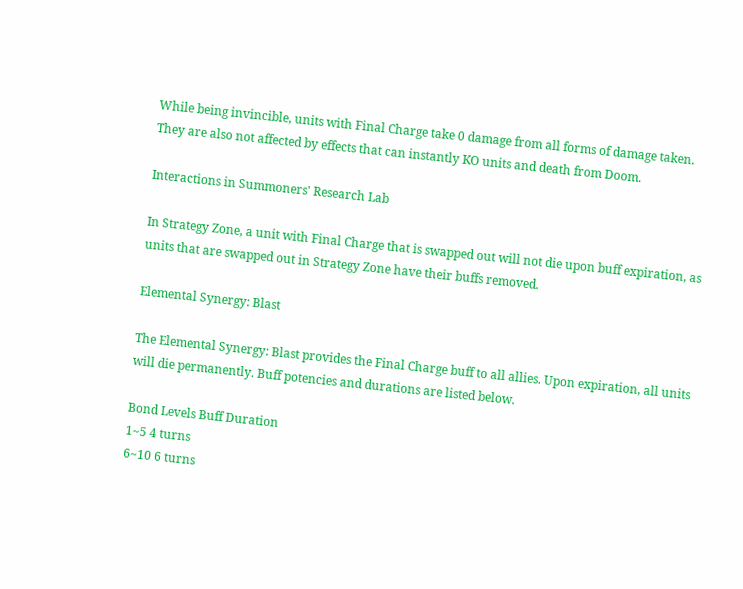While being invincible, units with Final Charge take 0 damage from all forms of damage taken. They are also not affected by effects that can instantly KO units and death from Doom.

Interactions in Summoners' Research Lab

In Strategy Zone, a unit with Final Charge that is swapped out will not die upon buff expiration, as units that are swapped out in Strategy Zone have their buffs removed.

Elemental Synergy: Blast

The Elemental Synergy: Blast provides the Final Charge buff to all allies. Upon expiration, all units will die permanently. Buff potencies and durations are listed below.

Bond Levels Buff Duration
1~5 4 turns
6~10 6 turns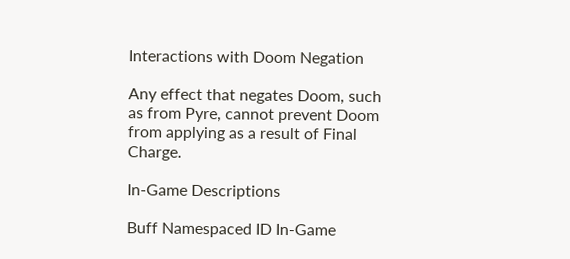Interactions with Doom Negation

Any effect that negates Doom, such as from Pyre, cannot prevent Doom from applying as a result of Final Charge.

In-Game Descriptions

Buff Namespaced ID In-Game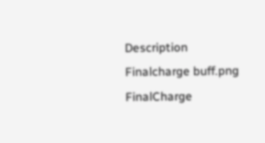Description
Finalcharge buff.png FinalCharge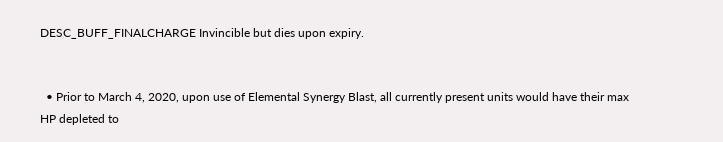DESC_BUFF_FINALCHARGE Invincible but dies upon expiry.


  • Prior to March 4, 2020, upon use of Elemental Synergy Blast, all currently present units would have their max HP depleted to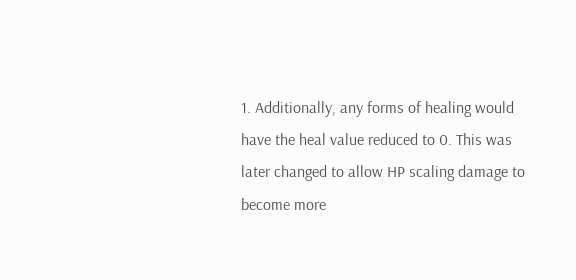1. Additionally, any forms of healing would have the heal value reduced to 0. This was later changed to allow HP scaling damage to become more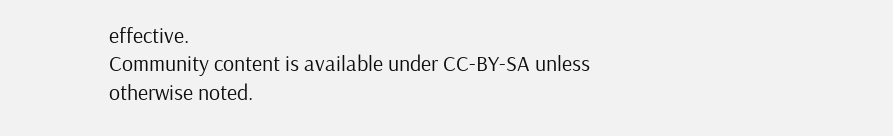effective.
Community content is available under CC-BY-SA unless otherwise noted.